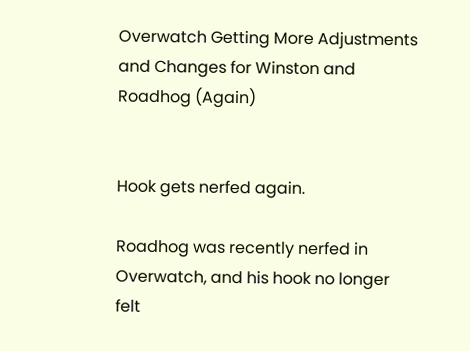Overwatch Getting More Adjustments and Changes for Winston and Roadhog (Again)


Hook gets nerfed again.

Roadhog was recently nerfed in Overwatch, and his hook no longer felt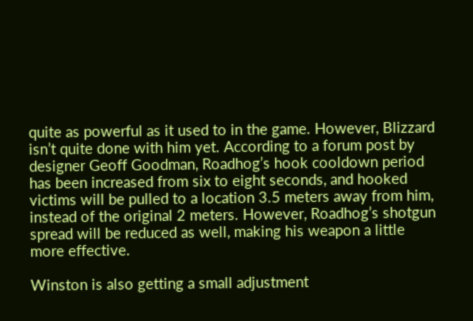quite as powerful as it used to in the game. However, Blizzard isn’t quite done with him yet. According to a forum post by designer Geoff Goodman, Roadhog’s hook cooldown period has been increased from six to eight seconds, and hooked victims will be pulled to a location 3.5 meters away from him, instead of the original 2 meters. However, Roadhog’s shotgun spread will be reduced as well, making his weapon a little more effective.

Winston is also getting a small adjustment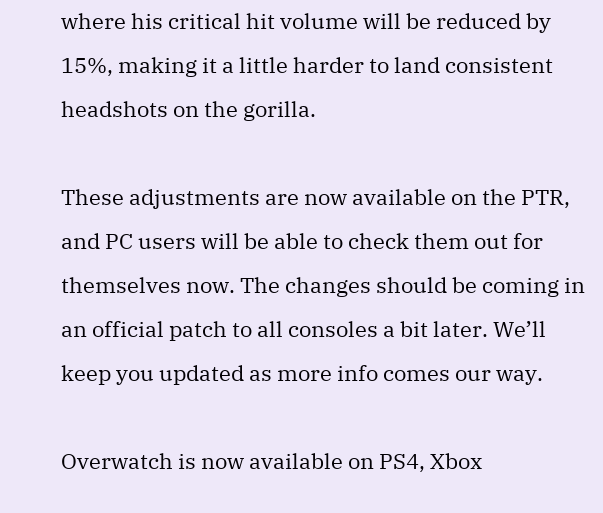where his critical hit volume will be reduced by 15%, making it a little harder to land consistent headshots on the gorilla.

These adjustments are now available on the PTR, and PC users will be able to check them out for themselves now. The changes should be coming in an official patch to all consoles a bit later. We’ll keep you updated as more info comes our way.

Overwatch is now available on PS4, Xbox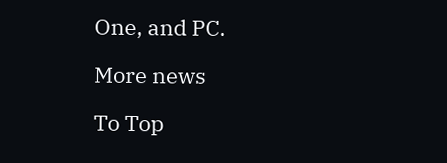One, and PC.

More news

To Top